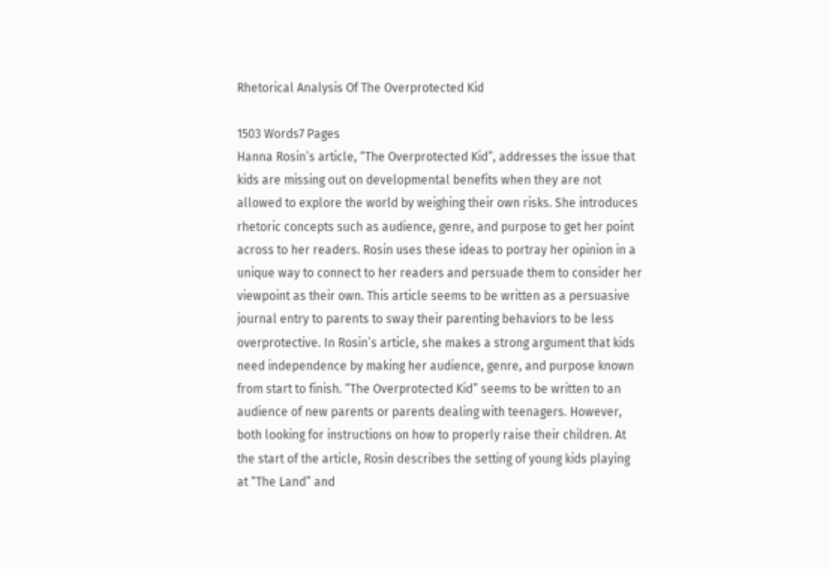Rhetorical Analysis Of The Overprotected Kid

1503 Words7 Pages
Hanna Rosin’s article, “The Overprotected Kid”, addresses the issue that kids are missing out on developmental benefits when they are not allowed to explore the world by weighing their own risks. She introduces rhetoric concepts such as audience, genre, and purpose to get her point across to her readers. Rosin uses these ideas to portray her opinion in a unique way to connect to her readers and persuade them to consider her viewpoint as their own. This article seems to be written as a persuasive journal entry to parents to sway their parenting behaviors to be less overprotective. In Rosin’s article, she makes a strong argument that kids need independence by making her audience, genre, and purpose known from start to finish. “The Overprotected Kid” seems to be written to an audience of new parents or parents dealing with teenagers. However, both looking for instructions on how to properly raise their children. At the start of the article, Rosin describes the setting of young kids playing at “The Land” and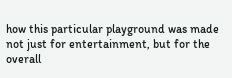how this particular playground was made not just for entertainment, but for the overall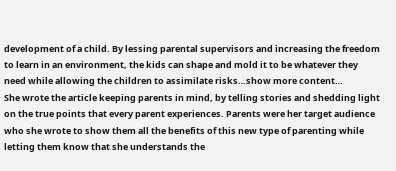development of a child. By lessing parental supervisors and increasing the freedom to learn in an environment, the kids can shape and mold it to be whatever they need while allowing the children to assimilate risks…show more content…
She wrote the article keeping parents in mind, by telling stories and shedding light on the true points that every parent experiences. Parents were her target audience who she wrote to show them all the benefits of this new type of parenting while letting them know that she understands the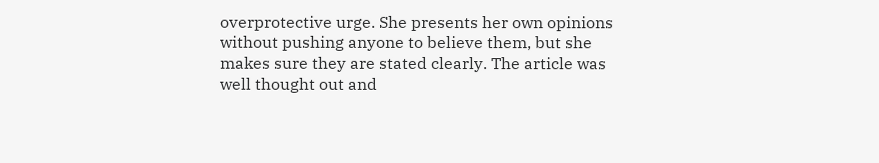overprotective urge. She presents her own opinions without pushing anyone to believe them, but she makes sure they are stated clearly. The article was well thought out and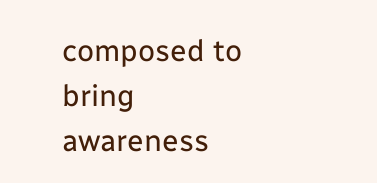composed to bring awareness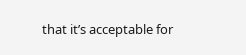that it’s acceptable for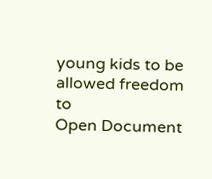young kids to be allowed freedom to
Open Document